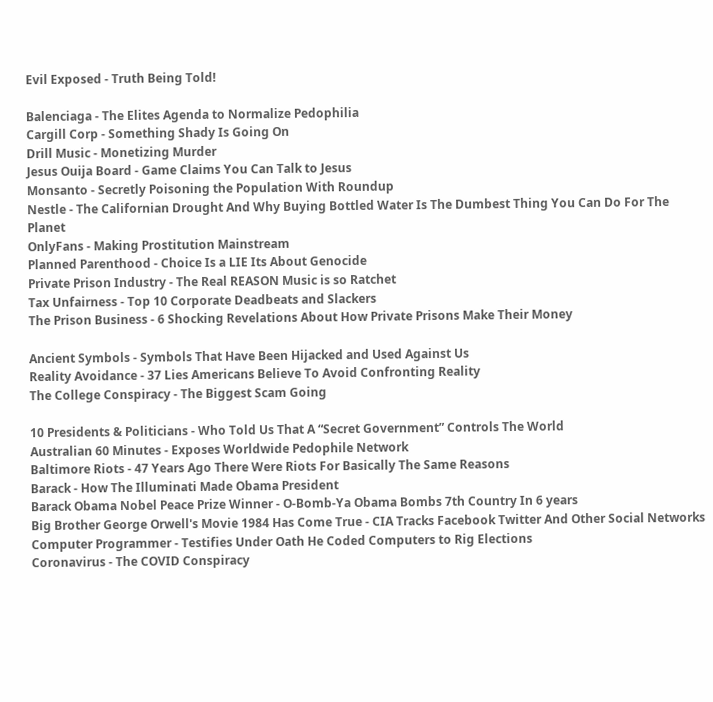Evil Exposed - Truth Being Told!

Balenciaga - The Elites Agenda to Normalize Pedophilia
Cargill Corp - Something Shady Is Going On
Drill Music - Monetizing Murder
Jesus Ouija Board - Game Claims You Can Talk to Jesus
Monsanto - Secretly Poisoning the Population With Roundup
Nestle - The Californian Drought And Why Buying Bottled Water Is The Dumbest Thing You Can Do For The Planet
OnlyFans - Making Prostitution Mainstream
Planned Parenthood - Choice Is a LIE Its About Genocide
Private Prison Industry - The Real REASON Music is so Ratchet
Tax Unfairness - Top 10 Corporate Deadbeats and Slackers
The Prison Business - 6 Shocking Revelations About How Private Prisons Make Their Money

Ancient Symbols - Symbols That Have Been Hijacked and Used Against Us
Reality Avoidance - 37 Lies Americans Believe To Avoid Confronting Reality
The College Conspiracy - The Biggest Scam Going

10 Presidents & Politicians - Who Told Us That A “Secret Government” Controls The World
Australian 60 Minutes - Exposes Worldwide Pedophile Network
Baltimore Riots - 47 Years Ago There Were Riots For Basically The Same Reasons
Barack - How The Illuminati Made Obama President
Barack Obama Nobel Peace Prize Winner - O-Bomb-Ya Obama Bombs 7th Country In 6 years
Big Brother George Orwell's Movie 1984 Has Come True - CIA Tracks Facebook Twitter And Other Social Networks
Computer Programmer - Testifies Under Oath He Coded Computers to Rig Elections
Coronavirus - The COVID Conspiracy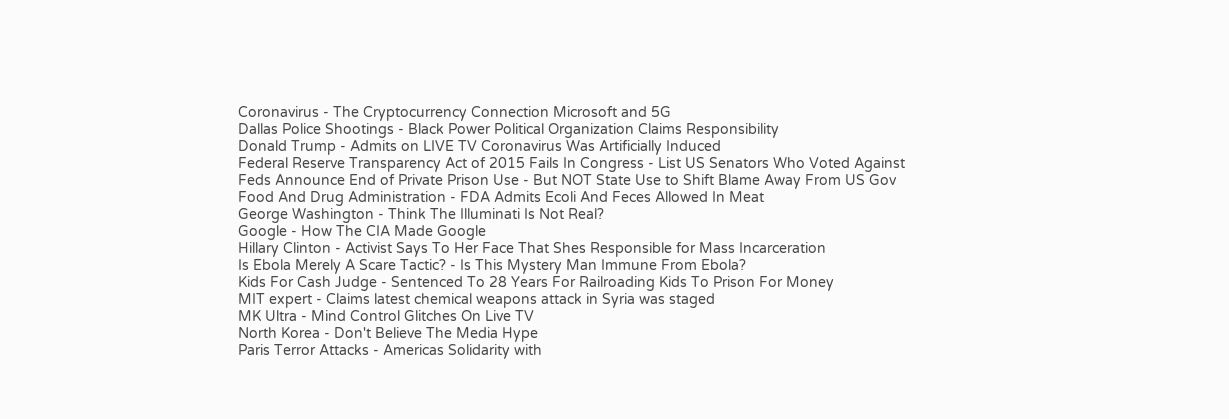Coronavirus - The Cryptocurrency Connection Microsoft and 5G
Dallas Police Shootings - Black Power Political Organization Claims Responsibility
Donald Trump - Admits on LIVE TV Coronavirus Was Artificially Induced
Federal Reserve Transparency Act of 2015 Fails In Congress - List US Senators Who Voted Against
Feds Announce End of Private Prison Use - But NOT State Use to Shift Blame Away From US Gov
Food And Drug Administration - FDA Admits Ecoli And Feces Allowed In Meat
George Washington - Think The Illuminati Is Not Real?
Google - How The CIA Made Google
Hillary Clinton - Activist Says To Her Face That Shes Responsible for Mass Incarceration
Is Ebola Merely A Scare Tactic? - Is This Mystery Man Immune From Ebola?
Kids For Cash Judge - Sentenced To 28 Years For Railroading Kids To Prison For Money
MIT expert - Claims latest chemical weapons attack in Syria was staged
MK Ultra - Mind Control Glitches On Live TV
North Korea - Don't Believe The Media Hype
Paris Terror Attacks - Americas Solidarity with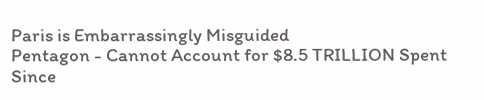Paris is Embarrassingly Misguided
Pentagon - Cannot Account for $8.5 TRILLION Spent Since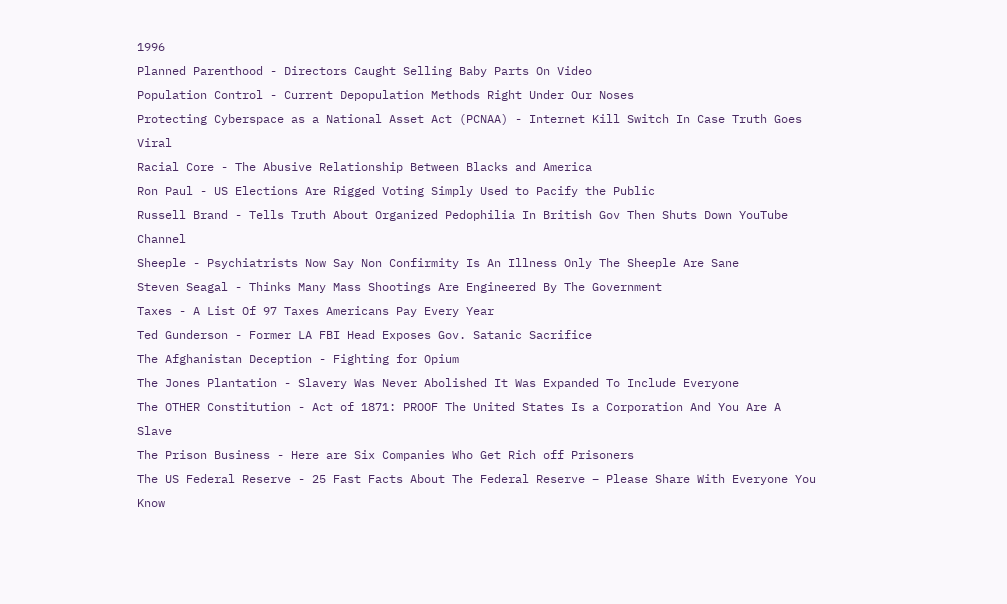1996
Planned Parenthood - Directors Caught Selling Baby Parts On Video
Population Control - Current Depopulation Methods Right Under Our Noses
Protecting Cyberspace as a National Asset Act (PCNAA) - Internet Kill Switch In Case Truth Goes Viral
Racial Core - The Abusive Relationship Between Blacks and America
Ron Paul - US Elections Are Rigged Voting Simply Used to Pacify the Public
Russell Brand - Tells Truth About Organized Pedophilia In British Gov Then Shuts Down YouTube Channel
Sheeple - Psychiatrists Now Say Non Confirmity Is An Illness Only The Sheeple Are Sane
Steven Seagal - Thinks Many Mass Shootings Are Engineered By The Government
Taxes - A List Of 97 Taxes Americans Pay Every Year
Ted Gunderson - Former LA FBI Head Exposes Gov. Satanic Sacrifice
The Afghanistan Deception - Fighting for Opium
The Jones Plantation - Slavery Was Never Abolished It Was Expanded To Include Everyone
The OTHER Constitution - Act of 1871: PROOF The United States Is a Corporation And You Are A Slave
The Prison Business - Here are Six Companies Who Get Rich off Prisoners
The US Federal Reserve - 25 Fast Facts About The Federal Reserve – Please Share With Everyone You Know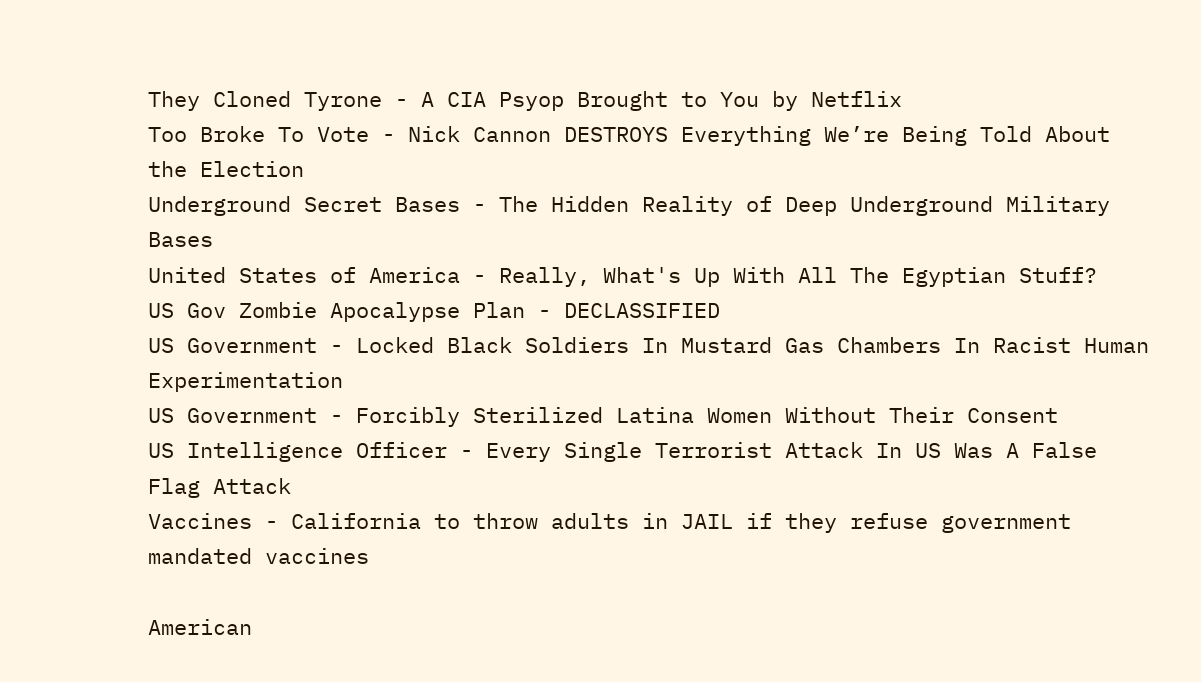They Cloned Tyrone - A CIA Psyop Brought to You by Netflix
Too Broke To Vote - Nick Cannon DESTROYS Everything We’re Being Told About the Election
Underground Secret Bases - The Hidden Reality of Deep Underground Military Bases
United States of America - Really, What's Up With All The Egyptian Stuff?
US Gov Zombie Apocalypse Plan - DECLASSIFIED
US Government - Locked Black Soldiers In Mustard Gas Chambers In Racist Human Experimentation
US Government - Forcibly Sterilized Latina Women Without Their Consent
US Intelligence Officer - Every Single Terrorist Attack In US Was A False Flag Attack
Vaccines - California to throw adults in JAIL if they refuse government mandated vaccines

American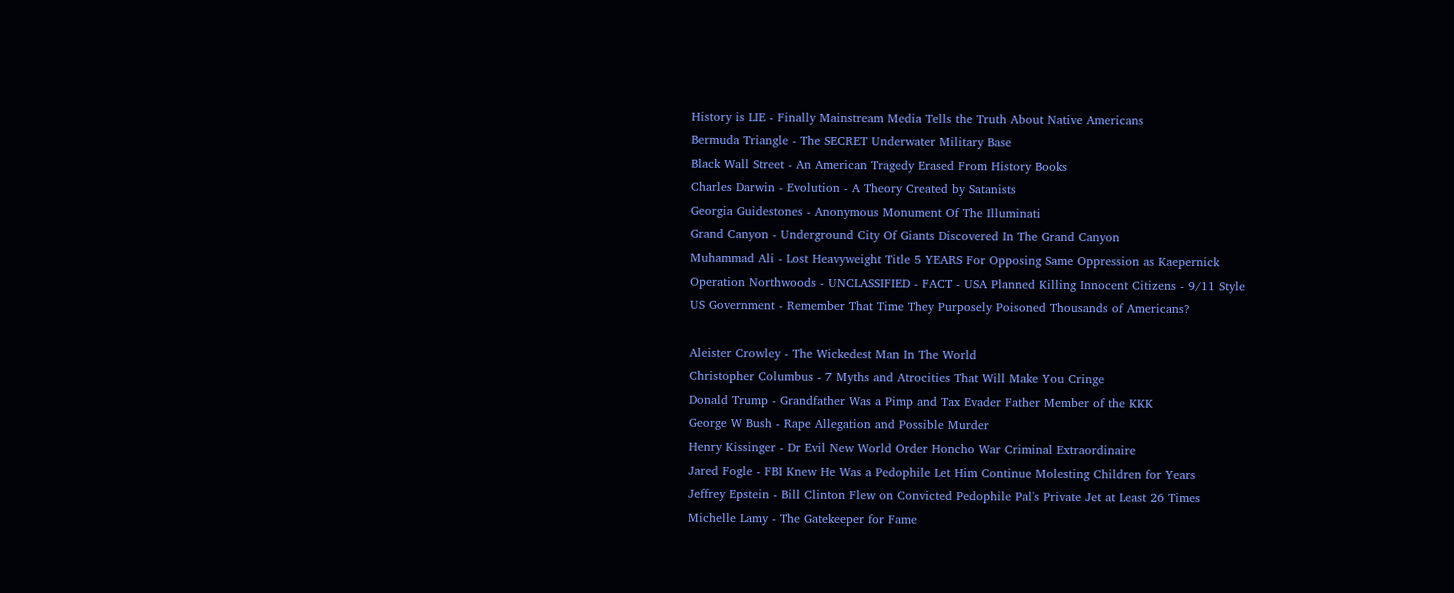History is LIE - Finally Mainstream Media Tells the Truth About Native Americans
Bermuda Triangle - The SECRET Underwater Military Base
Black Wall Street - An American Tragedy Erased From History Books
Charles Darwin - Evolution - A Theory Created by Satanists
Georgia Guidestones - Anonymous Monument Of The Illuminati
Grand Canyon - Underground City Of Giants Discovered In The Grand Canyon
Muhammad Ali - Lost Heavyweight Title 5 YEARS For Opposing Same Oppression as Kaepernick
Operation Northwoods - UNCLASSIFIED - FACT - USA Planned Killing Innocent Citizens - 9/11 Style
US Government - Remember That Time They Purposely Poisoned Thousands of Americans?

Aleister Crowley - The Wickedest Man In The World
Christopher Columbus - 7 Myths and Atrocities That Will Make You Cringe
Donald Trump - Grandfather Was a Pimp and Tax Evader Father Member of the KKK
George W Bush - Rape Allegation and Possible Murder
Henry Kissinger - Dr Evil New World Order Honcho War Criminal Extraordinaire
Jared Fogle - FBI Knew He Was a Pedophile Let Him Continue Molesting Children for Years
Jeffrey Epstein - Bill Clinton Flew on Convicted Pedophile Pal's Private Jet at Least 26 Times
Michelle Lamy - The Gatekeeper for Fame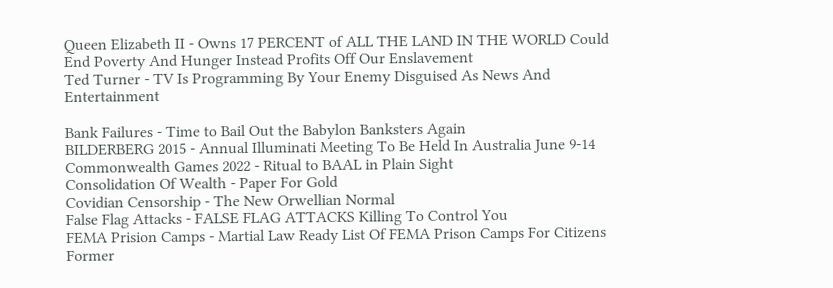Queen Elizabeth II - Owns 17 PERCENT of ALL THE LAND IN THE WORLD Could End Poverty And Hunger Instead Profits Off Our Enslavement
Ted Turner - TV Is Programming By Your Enemy Disguised As News And Entertainment

Bank Failures - Time to Bail Out the Babylon Banksters Again
BILDERBERG 2015 - Annual Illuminati Meeting To Be Held In Australia June 9-14
Commonwealth Games 2022 - Ritual to BAAL in Plain Sight
Consolidation Of Wealth - Paper For Gold
Covidian Censorship - The New Orwellian Normal
False Flag Attacks - FALSE FLAG ATTACKS Killing To Control You
FEMA Prision Camps - Martial Law Ready List Of FEMA Prison Camps For Citizens
Former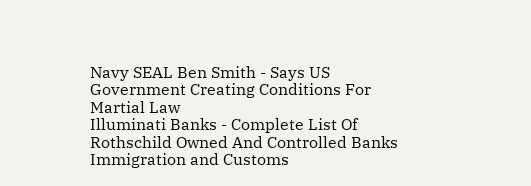Navy SEAL Ben Smith - Says US Government Creating Conditions For Martial Law
Illuminati Banks - Complete List Of Rothschild Owned And Controlled Banks
Immigration and Customs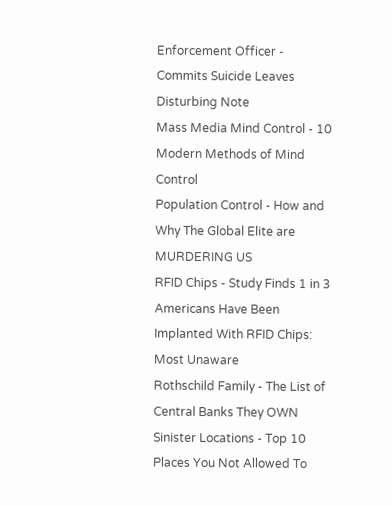Enforcement Officer - Commits Suicide Leaves Disturbing Note
Mass Media Mind Control - 10 Modern Methods of Mind Control
Population Control - How and Why The Global Elite are MURDERING US
RFID Chips - Study Finds 1 in 3 Americans Have Been Implanted With RFID Chips: Most Unaware
Rothschild Family - The List of Central Banks They OWN
Sinister Locations - Top 10 Places You Not Allowed To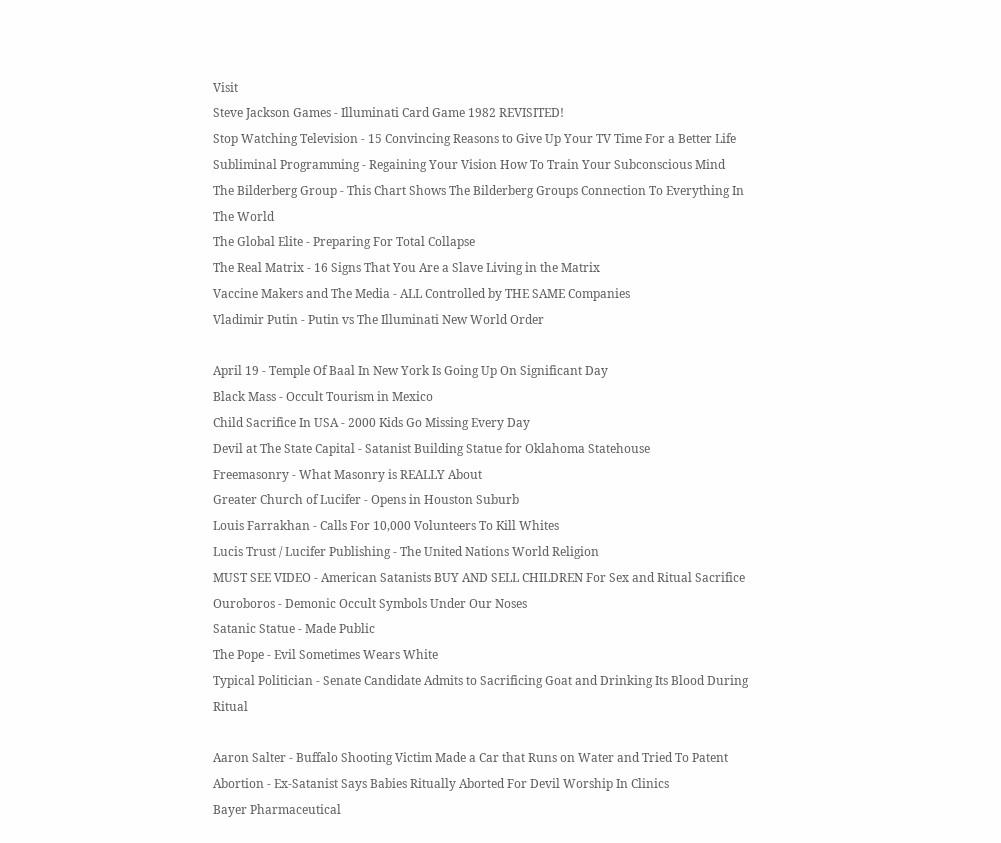Visit
Steve Jackson Games - Illuminati Card Game 1982 REVISITED!
Stop Watching Television - 15 Convincing Reasons to Give Up Your TV Time For a Better Life
Subliminal Programming - Regaining Your Vision How To Train Your Subconscious Mind
The Bilderberg Group - This Chart Shows The Bilderberg Groups Connection To Everything In The World
The Global Elite - Preparing For Total Collapse
The Real Matrix - 16 Signs That You Are a Slave Living in the Matrix
Vaccine Makers and The Media - ALL Controlled by THE SAME Companies
Vladimir Putin - Putin vs The Illuminati New World Order

April 19 - Temple Of Baal In New York Is Going Up On Significant Day
Black Mass - Occult Tourism in Mexico
Child Sacrifice In USA - 2000 Kids Go Missing Every Day
Devil at The State Capital - Satanist Building Statue for Oklahoma Statehouse
Freemasonry - What Masonry is REALLY About
Greater Church of Lucifer - Opens in Houston Suburb
Louis Farrakhan - Calls For 10,000 Volunteers To Kill Whites
Lucis Trust / Lucifer Publishing - The United Nations World Religion
MUST SEE VIDEO - American Satanists BUY AND SELL CHILDREN For Sex and Ritual Sacrifice
Ouroboros - Demonic Occult Symbols Under Our Noses
Satanic Statue - Made Public
The Pope - Evil Sometimes Wears White
Typical Politician - Senate Candidate Admits to Sacrificing Goat and Drinking Its Blood During Ritual

Aaron Salter - Buffalo Shooting Victim Made a Car that Runs on Water and Tried To Patent
Abortion - Ex-Satanist Says Babies Ritually Aborted For Devil Worship In Clinics
Bayer Pharmaceutical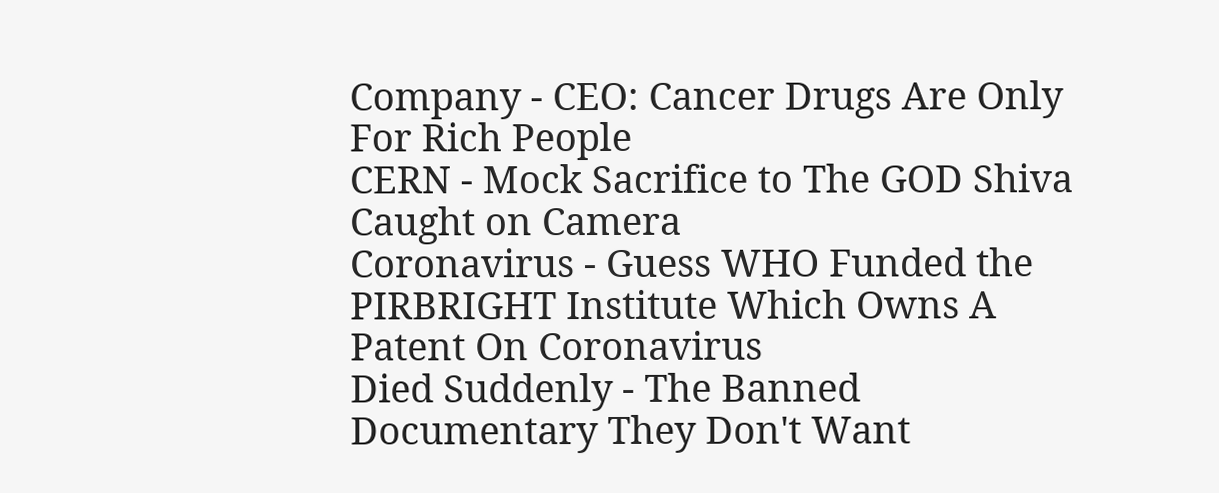Company - CEO: Cancer Drugs Are Only For Rich People
CERN - Mock Sacrifice to The GOD Shiva Caught on Camera
Coronavirus - Guess WHO Funded the PIRBRIGHT Institute Which Owns A Patent On Coronavirus
Died Suddenly - The Banned Documentary They Don't Want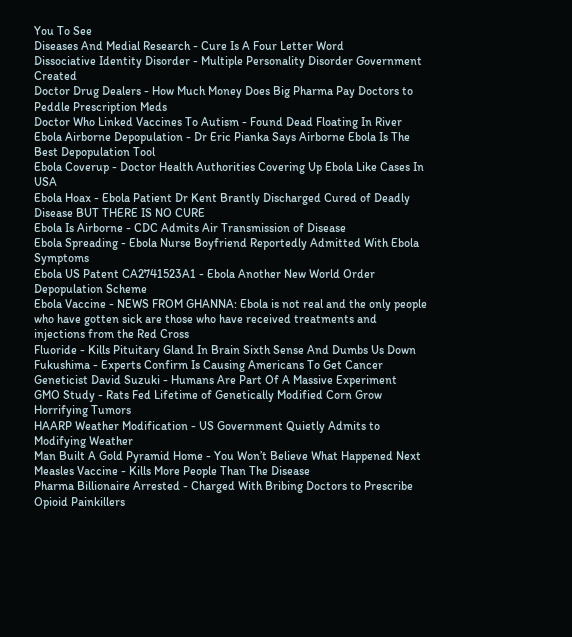You To See
Diseases And Medial Research - Cure Is A Four Letter Word
Dissociative Identity Disorder - Multiple Personality Disorder Government Created
Doctor Drug Dealers - How Much Money Does Big Pharma Pay Doctors to Peddle Prescription Meds
Doctor Who Linked Vaccines To Autism - Found Dead Floating In River
Ebola Airborne Depopulation - Dr Eric Pianka Says Airborne Ebola Is The Best Depopulation Tool
Ebola Coverup - Doctor Health Authorities Covering Up Ebola Like Cases In USA
Ebola Hoax - Ebola Patient Dr Kent Brantly Discharged Cured of Deadly Disease BUT THERE IS NO CURE
Ebola Is Airborne - CDC Admits Air Transmission of Disease
Ebola Spreading - Ebola Nurse Boyfriend Reportedly Admitted With Ebola Symptoms
Ebola US Patent CA2741523A1 - Ebola Another New World Order Depopulation Scheme
Ebola Vaccine - NEWS FROM GHANNA: Ebola is not real and the only people who have gotten sick are those who have received treatments and injections from the Red Cross
Fluoride - Kills Pituitary Gland In Brain Sixth Sense And Dumbs Us Down
Fukushima - Experts Confirm Is Causing Americans To Get Cancer
Geneticist David Suzuki - Humans Are Part Of A Massive Experiment
GMO Study - Rats Fed Lifetime of Genetically Modified Corn Grow Horrifying Tumors
HAARP Weather Modification - US Government Quietly Admits to Modifying Weather
Man Built A Gold Pyramid Home - You Won’t Believe What Happened Next
Measles Vaccine - Kills More People Than The Disease
Pharma Billionaire Arrested - Charged With Bribing Doctors to Prescribe Opioid Painkillers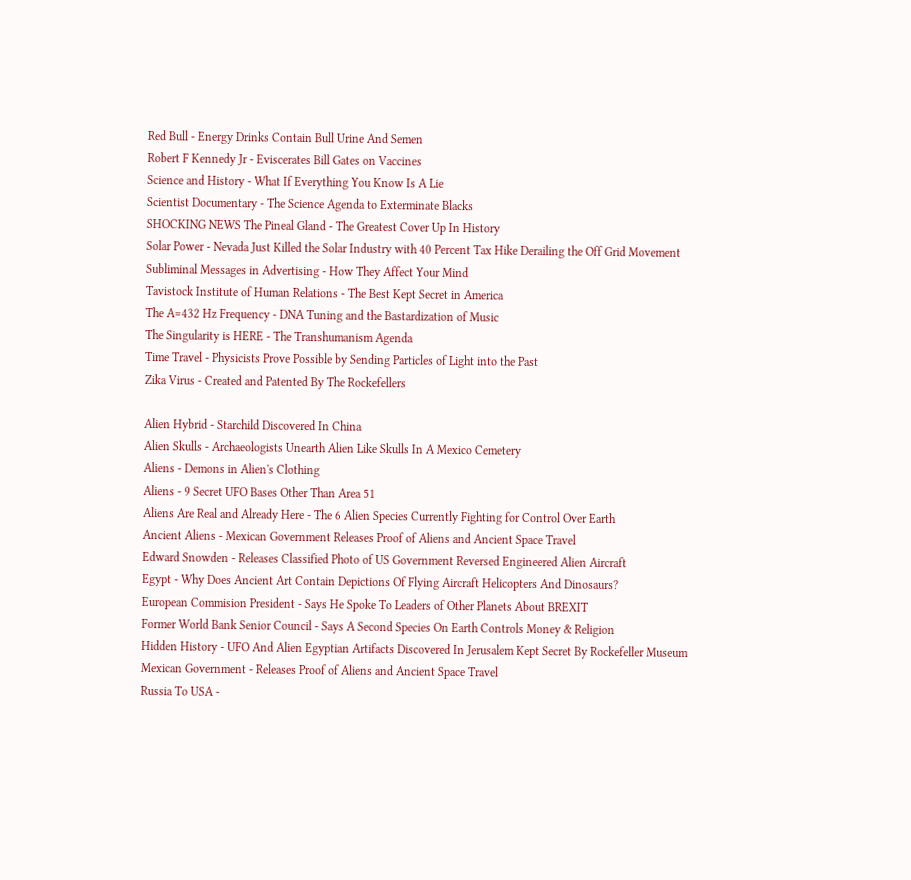Red Bull - Energy Drinks Contain Bull Urine And Semen
Robert F Kennedy Jr - Eviscerates Bill Gates on Vaccines
Science and History - What If Everything You Know Is A Lie
Scientist Documentary - The Science Agenda to Exterminate Blacks
SHOCKING NEWS The Pineal Gland - The Greatest Cover Up In History
Solar Power - Nevada Just Killed the Solar Industry with 40 Percent Tax Hike Derailing the Off Grid Movement
Subliminal Messages in Advertising - How They Affect Your Mind
Tavistock Institute of Human Relations - The Best Kept Secret in America
The A=432 Hz Frequency - DNA Tuning and the Bastardization of Music
The Singularity is HERE - The Transhumanism Agenda
Time Travel - Physicists Prove Possible by Sending Particles of Light into the Past
Zika Virus - Created and Patented By The Rockefellers

Alien Hybrid - Starchild Discovered In China
Alien Skulls - Archaeologists Unearth Alien Like Skulls In A Mexico Cemetery
Aliens - Demons in Alien's Clothing
Aliens - 9 Secret UFO Bases Other Than Area 51
Aliens Are Real and Already Here - The 6 Alien Species Currently Fighting for Control Over Earth
Ancient Aliens - Mexican Government Releases Proof of Aliens and Ancient Space Travel
Edward Snowden - Releases Classified Photo of US Government Reversed Engineered Alien Aircraft
Egypt - Why Does Ancient Art Contain Depictions Of Flying Aircraft Helicopters And Dinosaurs?
European Commision President - Says He Spoke To Leaders of Other Planets About BREXIT
Former World Bank Senior Council - Says A Second Species On Earth Controls Money & Religion
Hidden History - UFO And Alien Egyptian Artifacts Discovered In Jerusalem Kept Secret By Rockefeller Museum
Mexican Government - Releases Proof of Aliens and Ancient Space Travel
Russia To USA -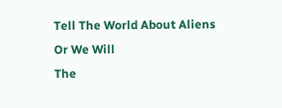Tell The World About Aliens Or We Will
The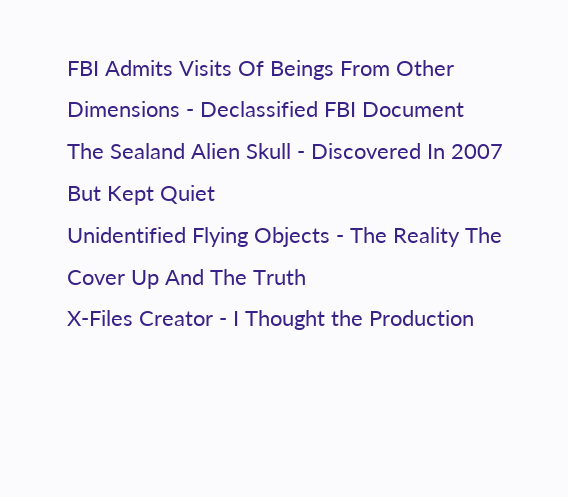FBI Admits Visits Of Beings From Other Dimensions - Declassified FBI Document
The Sealand Alien Skull - Discovered In 2007 But Kept Quiet
Unidentified Flying Objects - The Reality The Cover Up And The Truth
X-Files Creator - I Thought the Production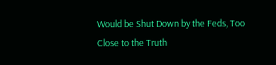Would be Shut Down by the Feds, Too Close to the Truth